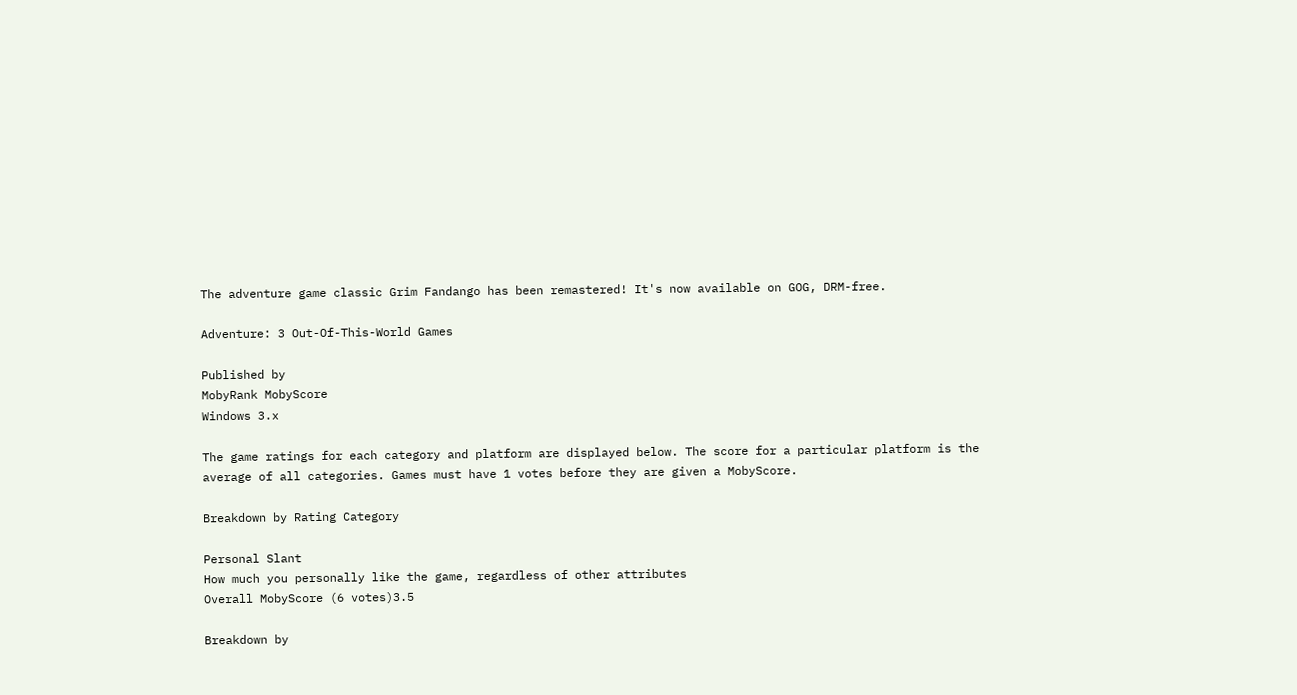The adventure game classic Grim Fandango has been remastered! It's now available on GOG, DRM-free.

Adventure: 3 Out-Of-This-World Games

Published by
MobyRank MobyScore
Windows 3.x

The game ratings for each category and platform are displayed below. The score for a particular platform is the average of all categories. Games must have 1 votes before they are given a MobyScore.

Breakdown by Rating Category

Personal Slant
How much you personally like the game, regardless of other attributes
Overall MobyScore (6 votes)3.5

Breakdown by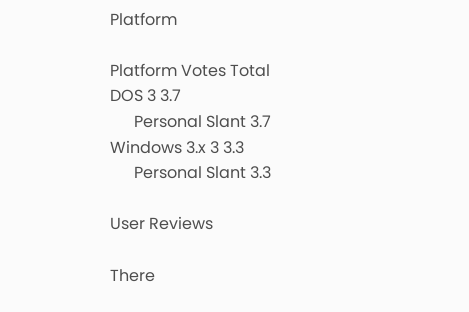Platform

Platform Votes Total
DOS 3 3.7
      Personal Slant 3.7
Windows 3.x 3 3.3
      Personal Slant 3.3

User Reviews

There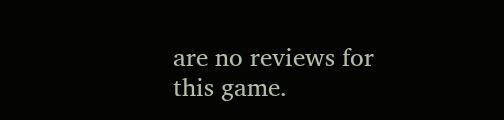are no reviews for this game.